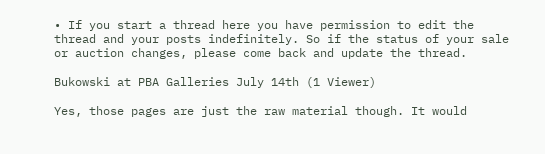• If you start a thread here you have permission to edit the thread and your posts indefinitely. So if the status of your sale or auction changes, please come back and update the thread.

Bukowski at PBA Galleries July 14th (1 Viewer)

Yes, those pages are just the raw material though. It would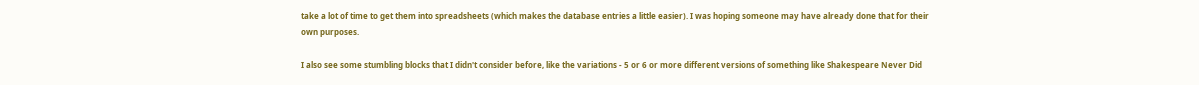take a lot of time to get them into spreadsheets (which makes the database entries a little easier). I was hoping someone may have already done that for their own purposes.

I also see some stumbling blocks that I didn't consider before, like the variations - 5 or 6 or more different versions of something like Shakespeare Never Did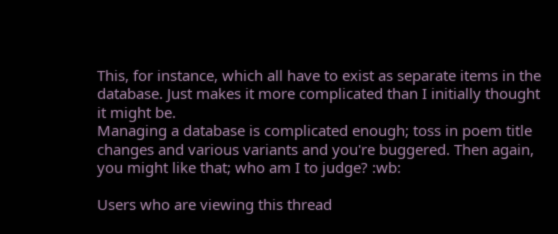This, for instance, which all have to exist as separate items in the database. Just makes it more complicated than I initially thought it might be.
Managing a database is complicated enough; toss in poem title changes and various variants and you're buggered. Then again, you might like that; who am I to judge? :wb:

Users who are viewing this thread